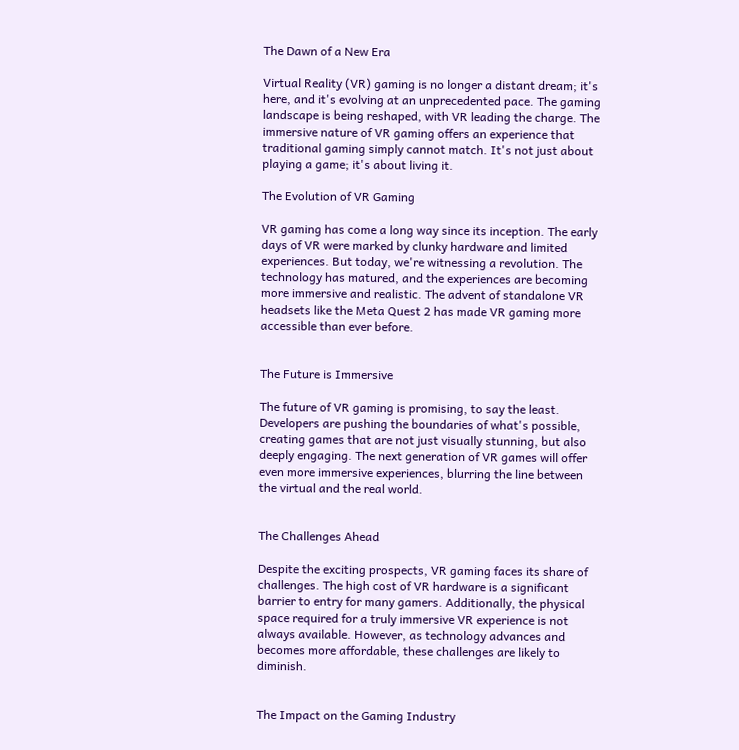The Dawn of a New Era

Virtual Reality (VR) gaming is no longer a distant dream; it's here, and it's evolving at an unprecedented pace. The gaming landscape is being reshaped, with VR leading the charge. The immersive nature of VR gaming offers an experience that traditional gaming simply cannot match. It's not just about playing a game; it's about living it.

The Evolution of VR Gaming

VR gaming has come a long way since its inception. The early days of VR were marked by clunky hardware and limited experiences. But today, we're witnessing a revolution. The technology has matured, and the experiences are becoming more immersive and realistic. The advent of standalone VR headsets like the Meta Quest 2 has made VR gaming more accessible than ever before.


The Future is Immersive

The future of VR gaming is promising, to say the least. Developers are pushing the boundaries of what's possible, creating games that are not just visually stunning, but also deeply engaging. The next generation of VR games will offer even more immersive experiences, blurring the line between the virtual and the real world.


The Challenges Ahead

Despite the exciting prospects, VR gaming faces its share of challenges. The high cost of VR hardware is a significant barrier to entry for many gamers. Additionally, the physical space required for a truly immersive VR experience is not always available. However, as technology advances and becomes more affordable, these challenges are likely to diminish.


The Impact on the Gaming Industry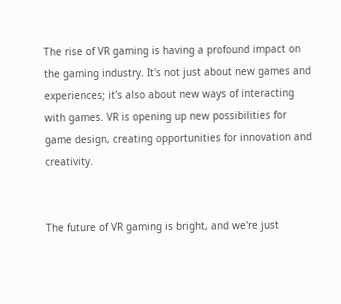The rise of VR gaming is having a profound impact on the gaming industry. It's not just about new games and experiences; it's also about new ways of interacting with games. VR is opening up new possibilities for game design, creating opportunities for innovation and creativity.


The future of VR gaming is bright, and we're just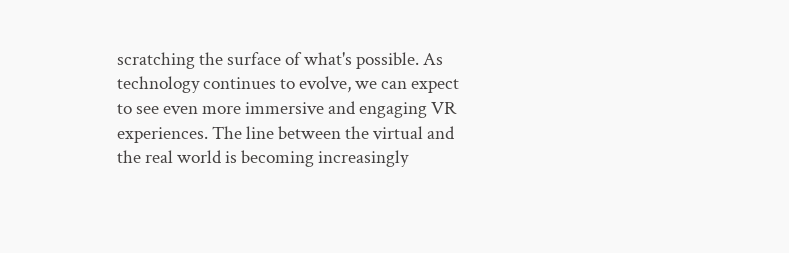scratching the surface of what's possible. As technology continues to evolve, we can expect to see even more immersive and engaging VR experiences. The line between the virtual and the real world is becoming increasingly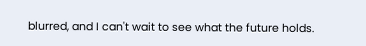blurred, and I can't wait to see what the future holds.